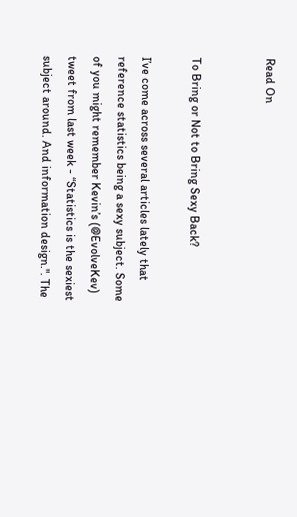Read On


To Bring or Not to Bring Sexy Back?

I’ve come across several articles lately that reference statistics being a sexy subject. Some of you might remember Kevin’s (@EvolveKev) tweet from last week - “Statistics is the sexiest subject around. And information design.". The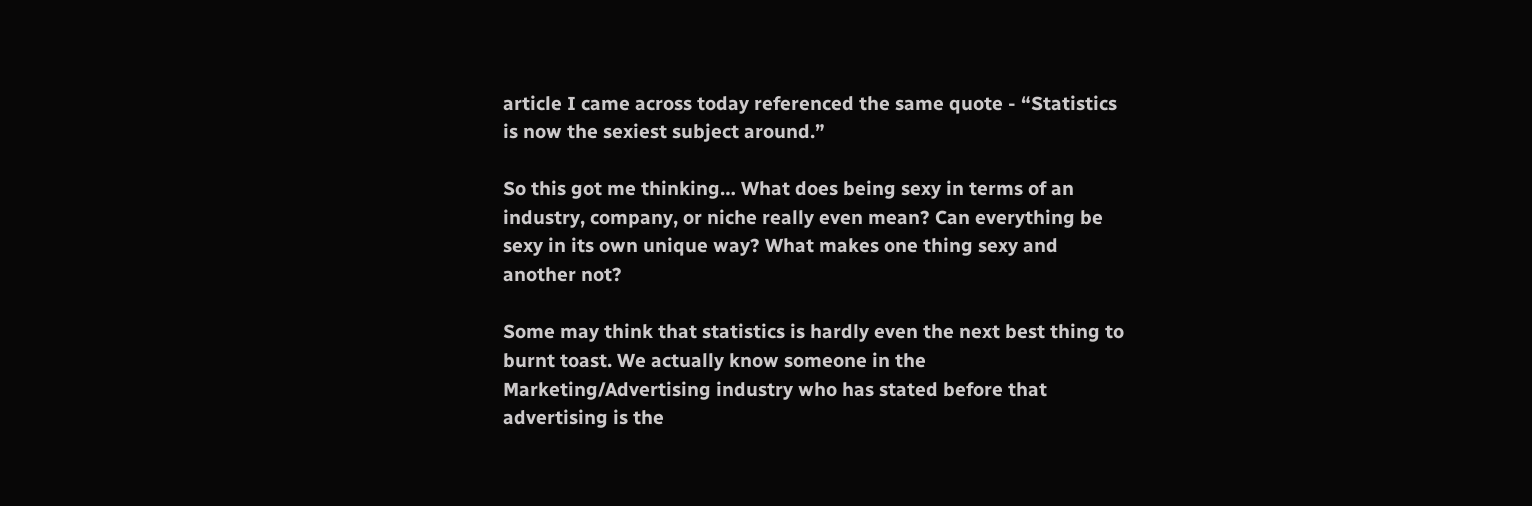article I came across today referenced the same quote - “Statistics is now the sexiest subject around.”

So this got me thinking… What does being sexy in terms of an industry, company, or niche really even mean? Can everything be sexy in its own unique way? What makes one thing sexy and another not?

Some may think that statistics is hardly even the next best thing to burnt toast. We actually know someone in the Marketing/Advertising industry who has stated before that advertising is the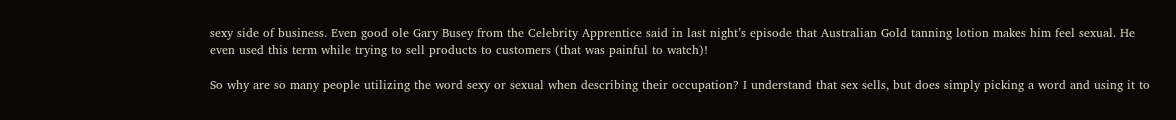sexy side of business. Even good ole Gary Busey from the Celebrity Apprentice said in last night’s episode that Australian Gold tanning lotion makes him feel sexual. He even used this term while trying to sell products to customers (that was painful to watch)!

So why are so many people utilizing the word sexy or sexual when describing their occupation? I understand that sex sells, but does simply picking a word and using it to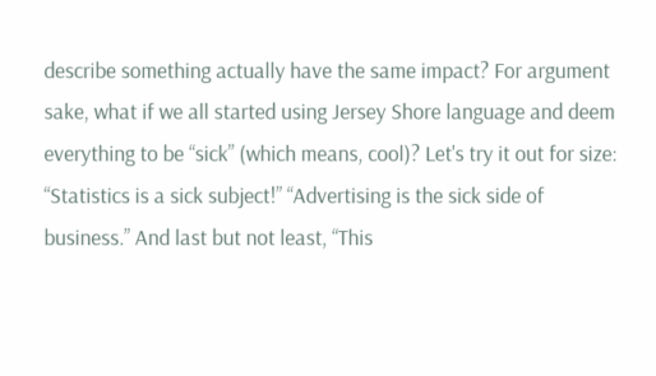describe something actually have the same impact? For argument sake, what if we all started using Jersey Shore language and deem everything to be “sick” (which means, cool)? Let's try it out for size: “Statistics is a sick subject!” “Advertising is the sick side of business.” And last but not least, “This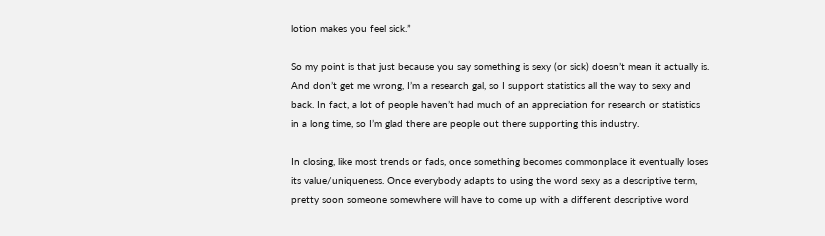lotion makes you feel sick.”

So my point is that just because you say something is sexy (or sick) doesn’t mean it actually is. And don’t get me wrong, I’m a research gal, so I support statistics all the way to sexy and back. In fact, a lot of people haven’t had much of an appreciation for research or statistics in a long time, so I’m glad there are people out there supporting this industry.

In closing, like most trends or fads, once something becomes commonplace it eventually loses its value/uniqueness. Once everybody adapts to using the word sexy as a descriptive term, pretty soon someone somewhere will have to come up with a different descriptive word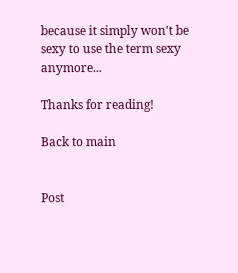because it simply won't be sexy to use the term sexy anymore...

Thanks for reading!

Back to main


Post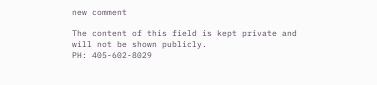new comment

The content of this field is kept private and will not be shown publicly.
PH: 405-602-8029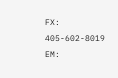FX: 405-602-8019 EM: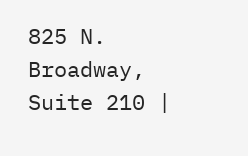825 N. Broadway, Suite 210 |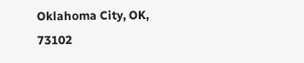Oklahoma City, OK, 73102